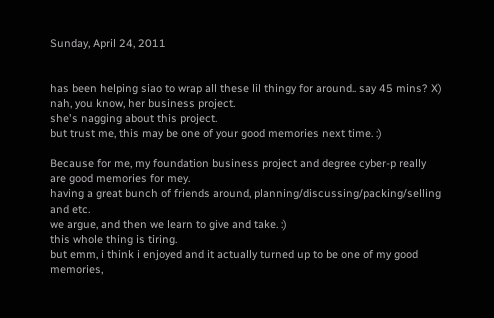Sunday, April 24, 2011


has been helping siao to wrap all these lil thingy for around.. say 45 mins? X)
nah, you know, her business project.
she's nagging about this project.
but trust me, this may be one of your good memories next time. :)

Because for me, my foundation business project and degree cyber-p really are good memories for mey.
having a great bunch of friends around, planning/discussing/packing/selling and etc.
we argue, and then we learn to give and take. :)
this whole thing is tiring.
but emm, i think i enjoyed and it actually turned up to be one of my good memories,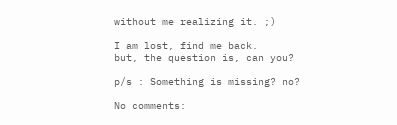without me realizing it. ;)

I am lost, find me back.
but, the question is, can you?

p/s : Something is missing? no?

No comments: